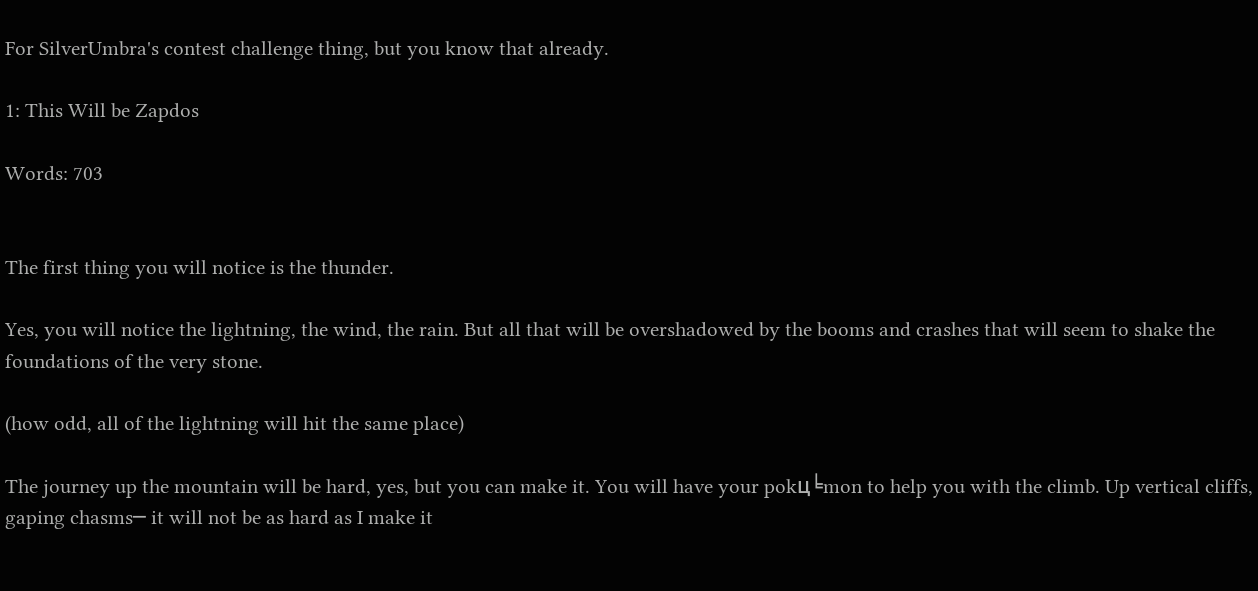For SilverUmbra's contest challenge thing, but you know that already.

1: This Will be Zapdos

Words: 703


The first thing you will notice is the thunder.

Yes, you will notice the lightning, the wind, the rain. But all that will be overshadowed by the booms and crashes that will seem to shake the foundations of the very stone.

(how odd, all of the lightning will hit the same place)

The journey up the mountain will be hard, yes, but you can make it. You will have your pokц╘mon to help you with the climb. Up vertical cliffs, gaping chasms─ it will not be as hard as I make it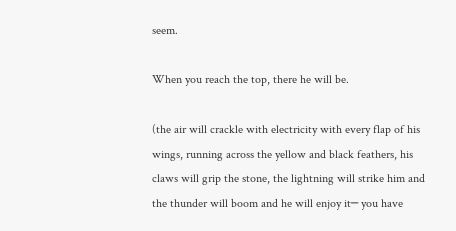seem.

When you reach the top, there he will be.

(the air will crackle with electricity with every flap of his wings, running across the yellow and black feathers, his claws will grip the stone, the lightning will strike him and the thunder will boom and he will enjoy it─ you have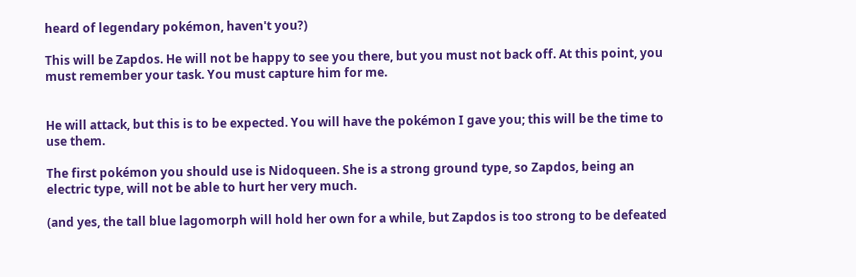heard of legendary pokémon, haven't you?)

This will be Zapdos. He will not be happy to see you there, but you must not back off. At this point, you must remember your task. You must capture him for me.


He will attack, but this is to be expected. You will have the pokémon I gave you; this will be the time to use them.

The first pokémon you should use is Nidoqueen. She is a strong ground type, so Zapdos, being an electric type, will not be able to hurt her very much.

(and yes, the tall blue lagomorph will hold her own for a while, but Zapdos is too strong to be defeated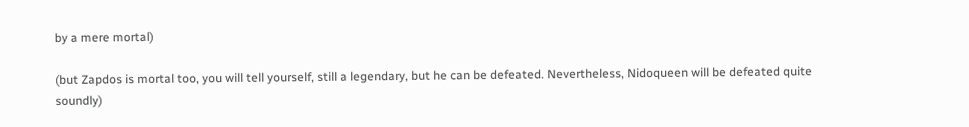by a mere mortal)

(but Zapdos is mortal too, you will tell yourself, still a legendary, but he can be defeated. Nevertheless, Nidoqueen will be defeated quite soundly)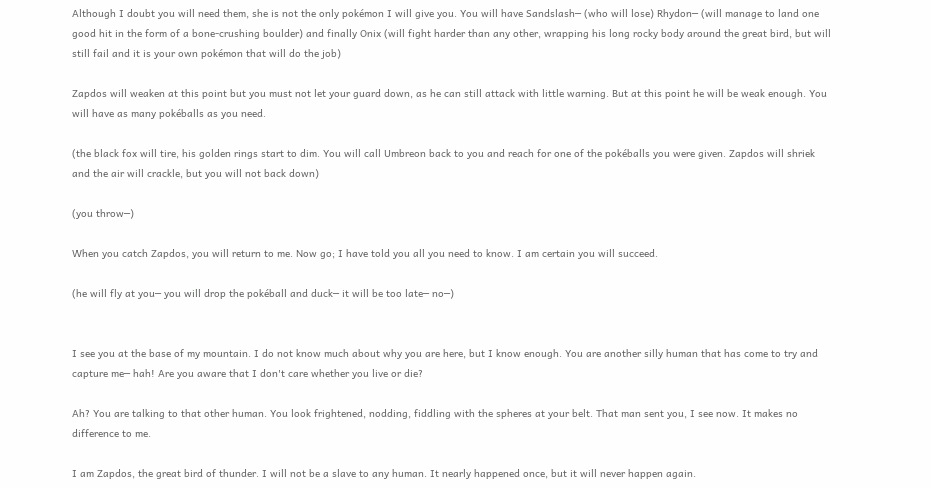Although I doubt you will need them, she is not the only pokémon I will give you. You will have Sandslash─ (who will lose) Rhydon─ (will manage to land one good hit in the form of a bone-crushing boulder) and finally Onix (will fight harder than any other, wrapping his long rocky body around the great bird, but will still fail and it is your own pokémon that will do the job)

Zapdos will weaken at this point but you must not let your guard down, as he can still attack with little warning. But at this point he will be weak enough. You will have as many pokéballs as you need.

(the black fox will tire, his golden rings start to dim. You will call Umbreon back to you and reach for one of the pokéballs you were given. Zapdos will shriek and the air will crackle, but you will not back down)

(you throw─)

When you catch Zapdos, you will return to me. Now go; I have told you all you need to know. I am certain you will succeed.

(he will fly at you─ you will drop the pokéball and duck─ it will be too late─ no─)


I see you at the base of my mountain. I do not know much about why you are here, but I know enough. You are another silly human that has come to try and capture me─ hah! Are you aware that I don't care whether you live or die?

Ah? You are talking to that other human. You look frightened, nodding, fiddling with the spheres at your belt. That man sent you, I see now. It makes no difference to me.

I am Zapdos, the great bird of thunder. I will not be a slave to any human. It nearly happened once, but it will never happen again.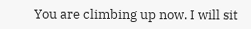You are climbing up now. I will sit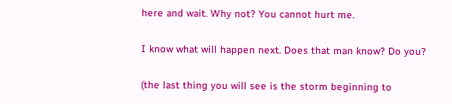here and wait. Why not? You cannot hurt me.

I know what will happen next. Does that man know? Do you?

(the last thing you will see is the storm beginning to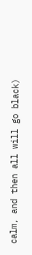calm, and then all will go black)